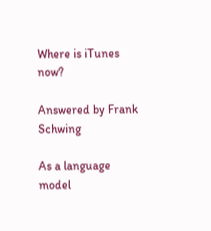Where is iTunes now?

Answered by Frank Schwing

As a language model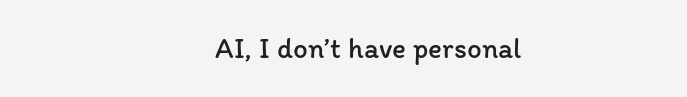AI, I don’t have personal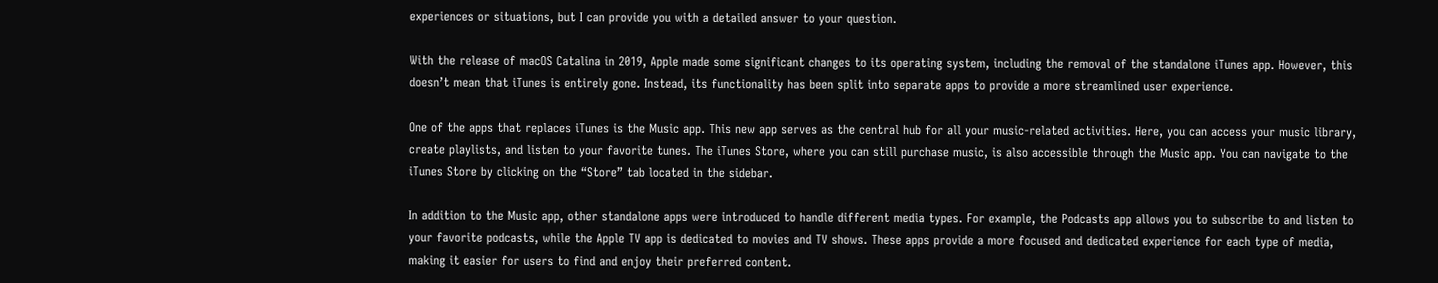experiences or situations, but I can provide you with a detailed answer to your question.

With the release of macOS Catalina in 2019, Apple made some significant changes to its operating system, including the removal of the standalone iTunes app. However, this doesn’t mean that iTunes is entirely gone. Instead, its functionality has been split into separate apps to provide a more streamlined user experience.

One of the apps that replaces iTunes is the Music app. This new app serves as the central hub for all your music-related activities. Here, you can access your music library, create playlists, and listen to your favorite tunes. The iTunes Store, where you can still purchase music, is also accessible through the Music app. You can navigate to the iTunes Store by clicking on the “Store” tab located in the sidebar.

In addition to the Music app, other standalone apps were introduced to handle different media types. For example, the Podcasts app allows you to subscribe to and listen to your favorite podcasts, while the Apple TV app is dedicated to movies and TV shows. These apps provide a more focused and dedicated experience for each type of media, making it easier for users to find and enjoy their preferred content.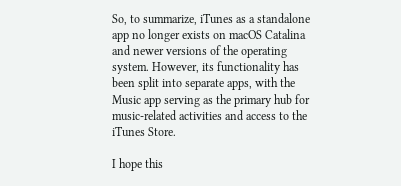So, to summarize, iTunes as a standalone app no longer exists on macOS Catalina and newer versions of the operating system. However, its functionality has been split into separate apps, with the Music app serving as the primary hub for music-related activities and access to the iTunes Store.

I hope this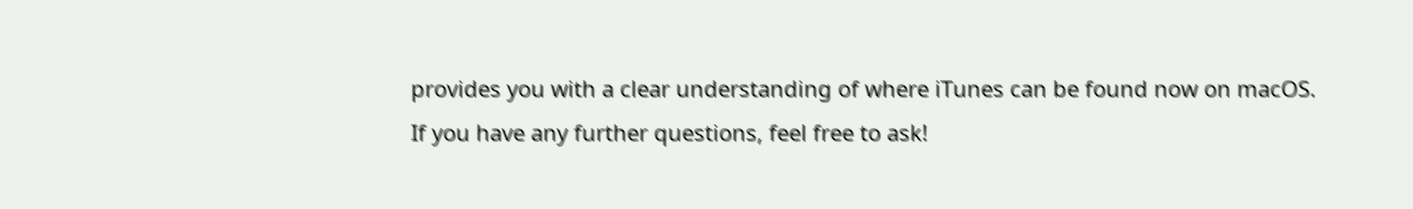provides you with a clear understanding of where iTunes can be found now on macOS. If you have any further questions, feel free to ask!